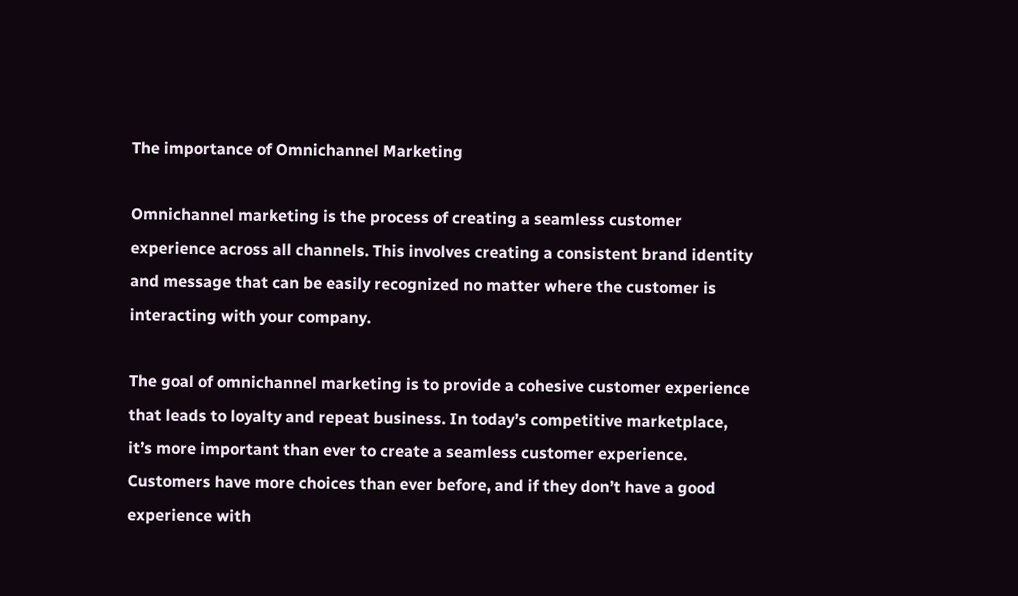The importance of Omnichannel Marketing

Omnichannel marketing is the process of creating a seamless customer experience across all channels. This involves creating a consistent brand identity and message that can be easily recognized no matter where the customer is interacting with your company.

The goal of omnichannel marketing is to provide a cohesive customer experience that leads to loyalty and repeat business. In today’s competitive marketplace, it’s more important than ever to create a seamless customer experience. Customers have more choices than ever before, and if they don’t have a good experience with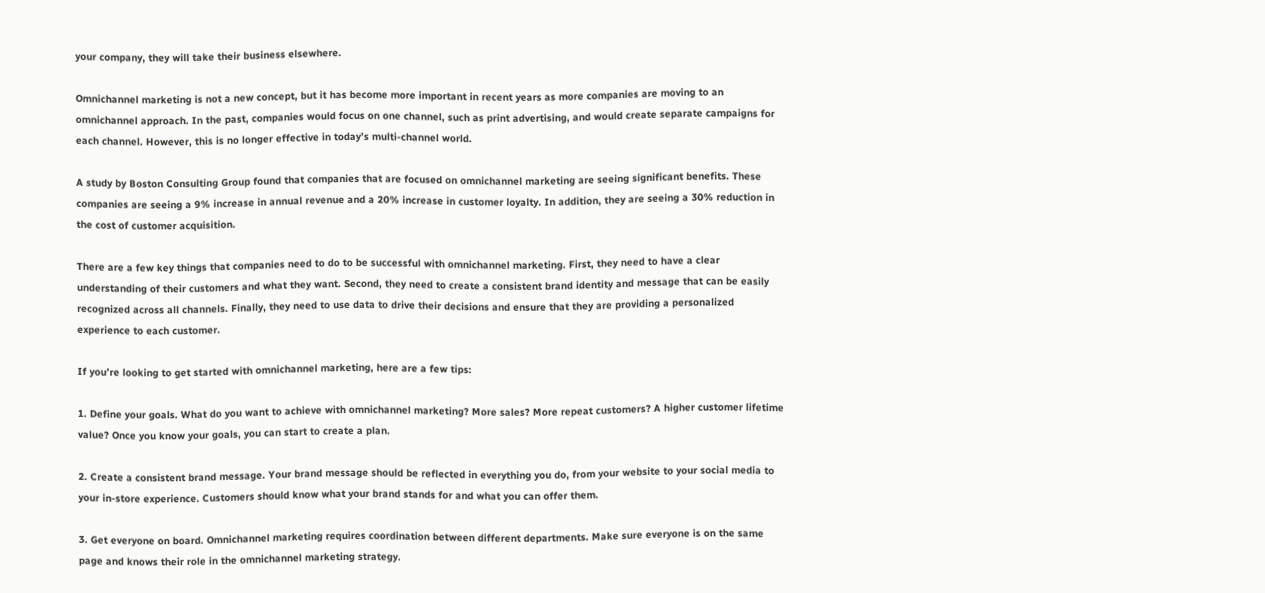your company, they will take their business elsewhere.

Omnichannel marketing is not a new concept, but it has become more important in recent years as more companies are moving to an omnichannel approach. In the past, companies would focus on one channel, such as print advertising, and would create separate campaigns for each channel. However, this is no longer effective in today’s multi-channel world.

A study by Boston Consulting Group found that companies that are focused on omnichannel marketing are seeing significant benefits. These companies are seeing a 9% increase in annual revenue and a 20% increase in customer loyalty. In addition, they are seeing a 30% reduction in the cost of customer acquisition.

There are a few key things that companies need to do to be successful with omnichannel marketing. First, they need to have a clear understanding of their customers and what they want. Second, they need to create a consistent brand identity and message that can be easily recognized across all channels. Finally, they need to use data to drive their decisions and ensure that they are providing a personalized experience to each customer.

If you’re looking to get started with omnichannel marketing, here are a few tips:

1. Define your goals. What do you want to achieve with omnichannel marketing? More sales? More repeat customers? A higher customer lifetime value? Once you know your goals, you can start to create a plan.

2. Create a consistent brand message. Your brand message should be reflected in everything you do, from your website to your social media to your in-store experience. Customers should know what your brand stands for and what you can offer them.

3. Get everyone on board. Omnichannel marketing requires coordination between different departments. Make sure everyone is on the same page and knows their role in the omnichannel marketing strategy.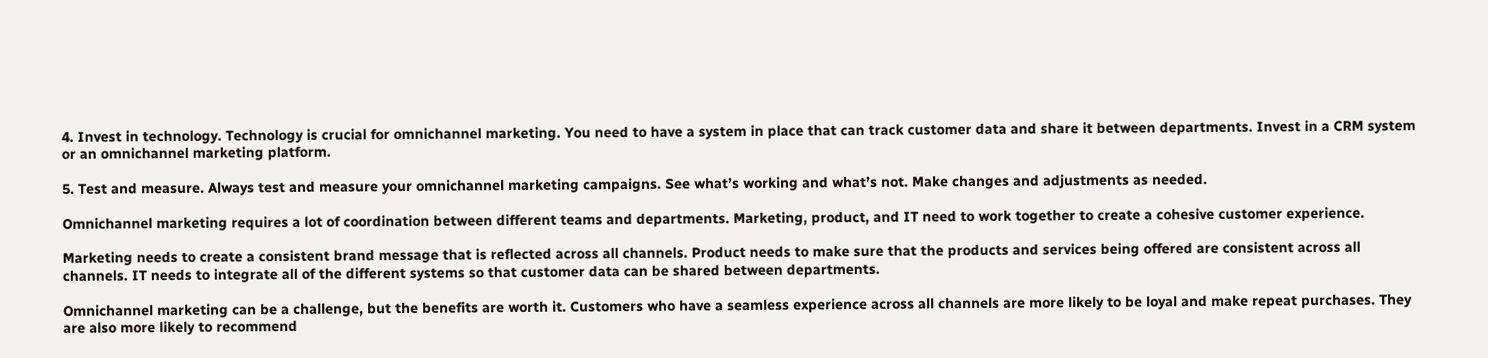4. Invest in technology. Technology is crucial for omnichannel marketing. You need to have a system in place that can track customer data and share it between departments. Invest in a CRM system or an omnichannel marketing platform.

5. Test and measure. Always test and measure your omnichannel marketing campaigns. See what’s working and what’s not. Make changes and adjustments as needed.

Omnichannel marketing requires a lot of coordination between different teams and departments. Marketing, product, and IT need to work together to create a cohesive customer experience.

Marketing needs to create a consistent brand message that is reflected across all channels. Product needs to make sure that the products and services being offered are consistent across all channels. IT needs to integrate all of the different systems so that customer data can be shared between departments.

Omnichannel marketing can be a challenge, but the benefits are worth it. Customers who have a seamless experience across all channels are more likely to be loyal and make repeat purchases. They are also more likely to recommend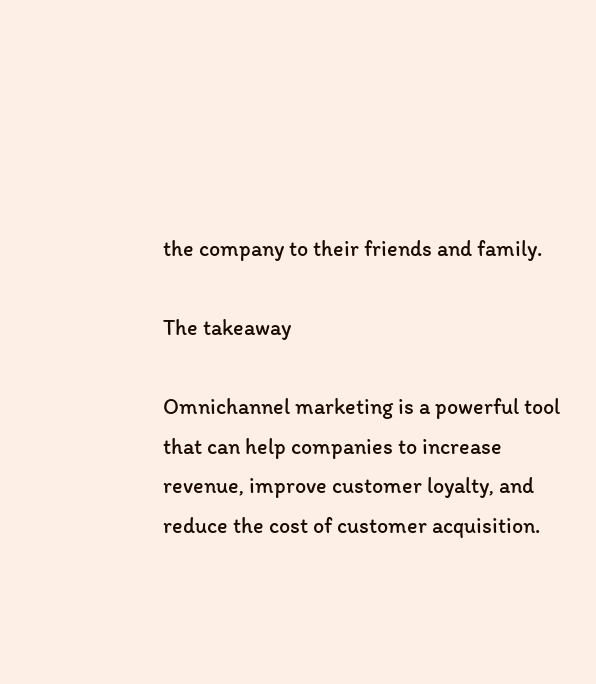the company to their friends and family.

The takeaway

Omnichannel marketing is a powerful tool that can help companies to increase revenue, improve customer loyalty, and reduce the cost of customer acquisition.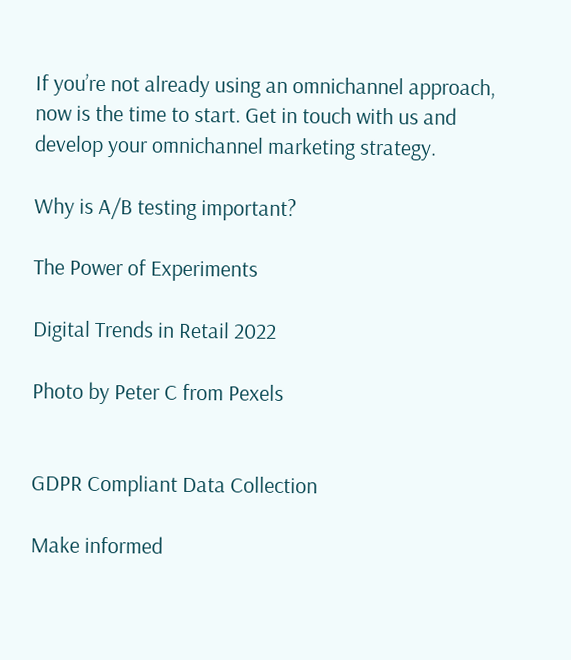If you’re not already using an omnichannel approach, now is the time to start. Get in touch with us and develop your omnichannel marketing strategy.

Why is A/B testing important?

The Power of Experiments

Digital Trends in Retail 2022

Photo by Peter C from Pexels


GDPR Compliant Data Collection

Make informed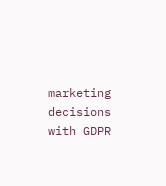marketing decisions with GDPR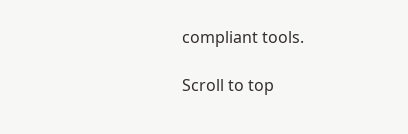compliant tools.

Scroll to top